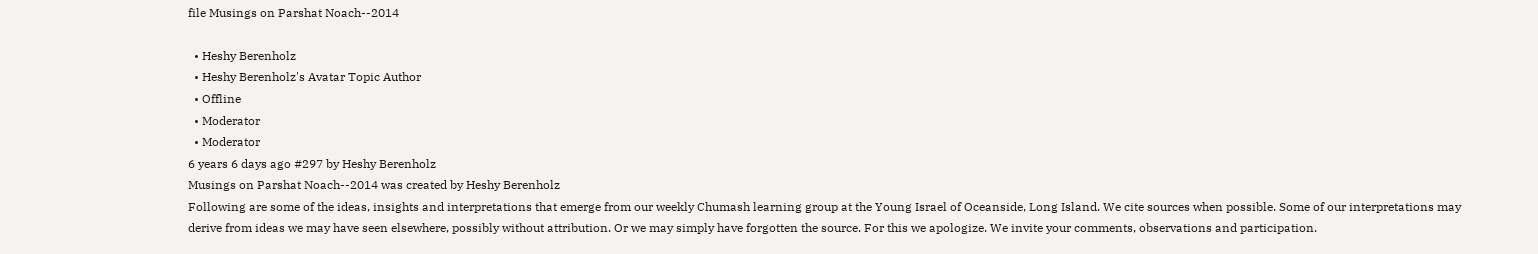file Musings on Parshat Noach--2014

  • Heshy Berenholz
  • Heshy Berenholz's Avatar Topic Author
  • Offline
  • Moderator
  • Moderator
6 years 6 days ago #297 by Heshy Berenholz
Musings on Parshat Noach--2014 was created by Heshy Berenholz
Following are some of the ideas, insights and interpretations that emerge from our weekly Chumash learning group at the Young Israel of Oceanside, Long Island. We cite sources when possible. Some of our interpretations may derive from ideas we may have seen elsewhere, possibly without attribution. Or we may simply have forgotten the source. For this we apologize. We invite your comments, observations and participation.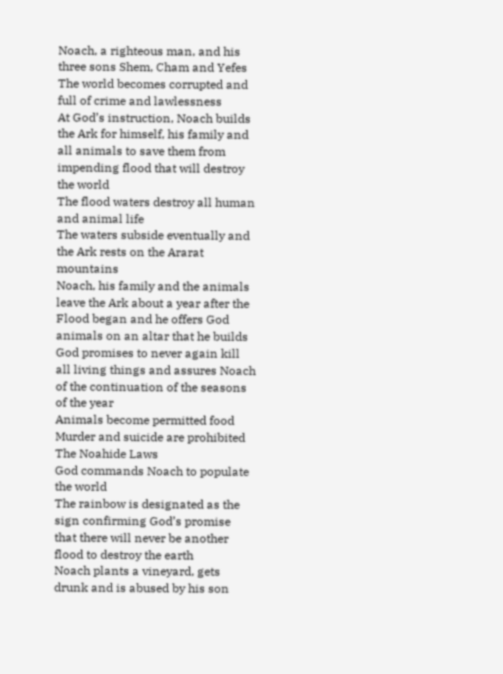Noach, a righteous man, and his three sons Shem, Cham and Yefes
The world becomes corrupted and full of crime and lawlessness
At God’s instruction, Noach builds the Ark for himself, his family and all animals to save them from impending flood that will destroy the world
The flood waters destroy all human and animal life
The waters subside eventually and the Ark rests on the Ararat mountains
Noach, his family and the animals leave the Ark about a year after the Flood began and he offers God animals on an altar that he builds
God promises to never again kill all living things and assures Noach of the continuation of the seasons of the year
Animals become permitted food
Murder and suicide are prohibited
The Noahide Laws
God commands Noach to populate the world
The rainbow is designated as the sign confirming God’s promise that there will never be another flood to destroy the earth
Noach plants a vineyard, gets drunk and is abused by his son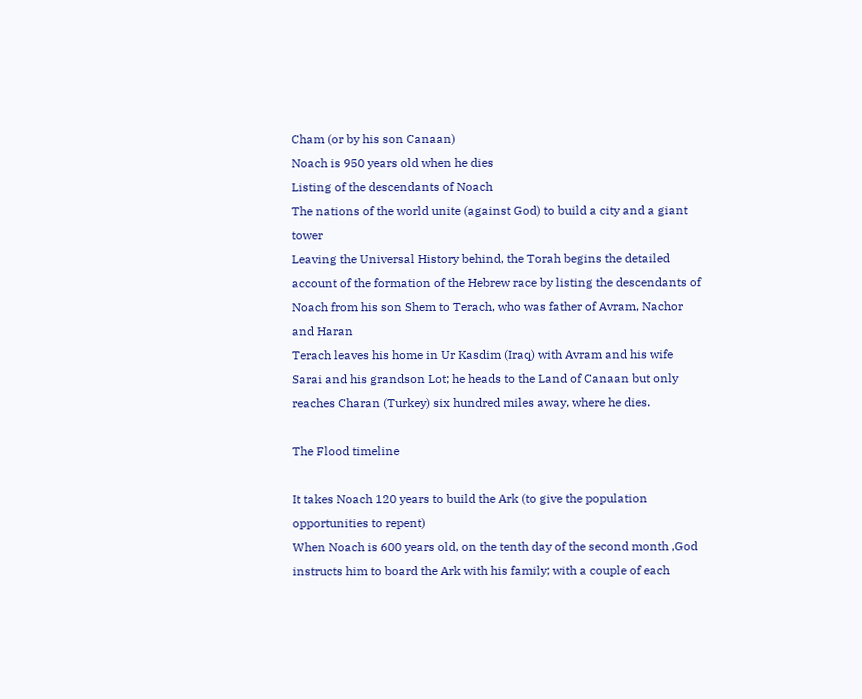Cham (or by his son Canaan)
Noach is 950 years old when he dies
Listing of the descendants of Noach
The nations of the world unite (against God) to build a city and a giant tower
Leaving the Universal History behind, the Torah begins the detailed account of the formation of the Hebrew race by listing the descendants of Noach from his son Shem to Terach, who was father of Avram, Nachor and Haran
Terach leaves his home in Ur Kasdim (Iraq) with Avram and his wife Sarai and his grandson Lot; he heads to the Land of Canaan but only reaches Charan (Turkey) six hundred miles away, where he dies.

The Flood timeline

It takes Noach 120 years to build the Ark (to give the population opportunities to repent)
When Noach is 600 years old, on the tenth day of the second month ,God instructs him to board the Ark with his family; with a couple of each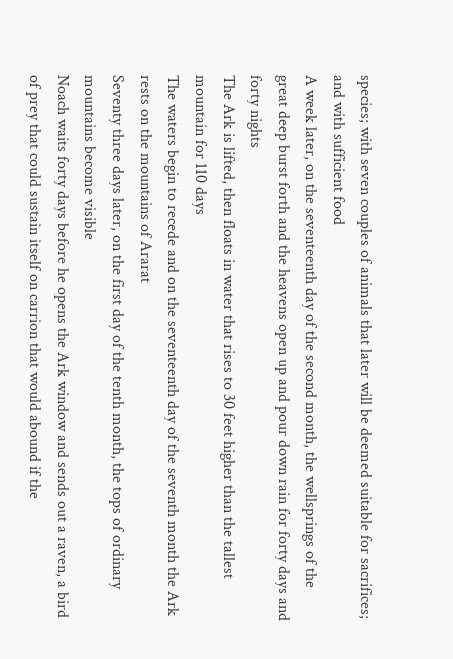species; with seven couples of animals that later will be deemed suitable for sacrifices; and with sufficient food
A week later, on the seventeenth day of the second month, the wellsprings of the great deep burst forth and the heavens open up and pour down rain for forty days and forty nights
The Ark is lifted, then floats in water that rises to 30 feet higher than the tallest mountain for 110 days
The waters begin to recede and on the seventeenth day of the seventh month the Ark rests on the mountains of Ararat
Seventy three days later, on the first day of the tenth month, the tops of ordinary mountains become visible
Noach waits forty days before he opens the Ark window and sends out a raven, a bird of prey that could sustain itself on carrion that would abound if the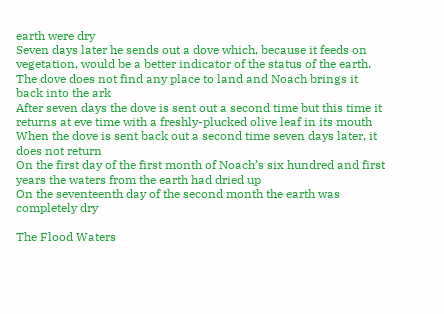earth were dry
Seven days later he sends out a dove which, because it feeds on vegetation, would be a better indicator of the status of the earth. The dove does not find any place to land and Noach brings it back into the ark
After seven days the dove is sent out a second time but this time it returns at eve time with a freshly-plucked olive leaf in its mouth
When the dove is sent back out a second time seven days later, it does not return
On the first day of the first month of Noach’s six hundred and first years the waters from the earth had dried up
On the seventeenth day of the second month the earth was completely dry

The Flood Waters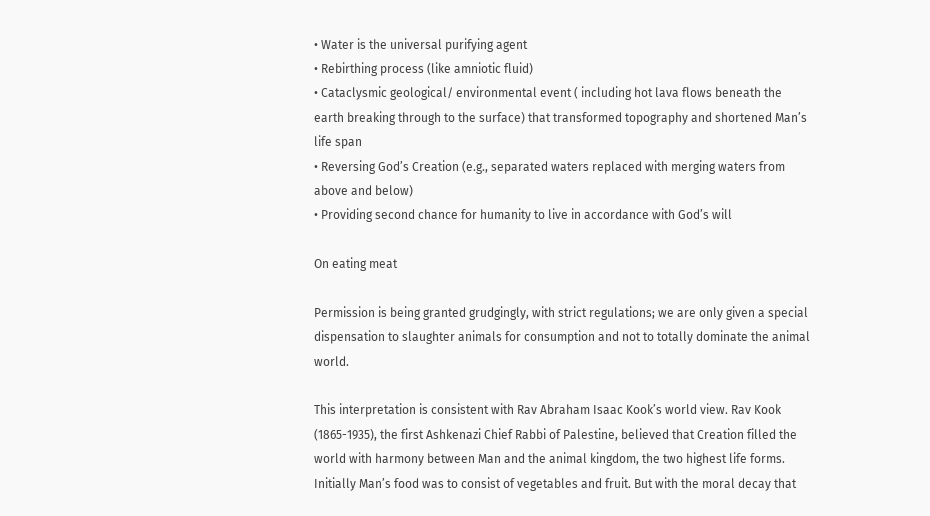• Water is the universal purifying agent
• Rebirthing process (like amniotic fluid)
• Cataclysmic geological/ environmental event ( including hot lava flows beneath the earth breaking through to the surface) that transformed topography and shortened Man’s life span
• Reversing God’s Creation (e.g., separated waters replaced with merging waters from above and below)
• Providing second chance for humanity to live in accordance with God’s will

On eating meat

Permission is being granted grudgingly, with strict regulations; we are only given a special dispensation to slaughter animals for consumption and not to totally dominate the animal world.

This interpretation is consistent with Rav Abraham Isaac Kook’s world view. Rav Kook (1865-1935), the first Ashkenazi Chief Rabbi of Palestine, believed that Creation filled the world with harmony between Man and the animal kingdom, the two highest life forms. Initially Man’s food was to consist of vegetables and fruit. But with the moral decay that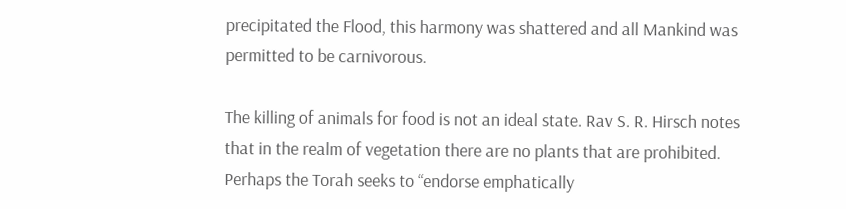precipitated the Flood, this harmony was shattered and all Mankind was permitted to be carnivorous.

The killing of animals for food is not an ideal state. Rav S. R. Hirsch notes that in the realm of vegetation there are no plants that are prohibited. Perhaps the Torah seeks to “endorse emphatically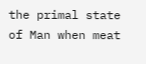the primal state of Man when meat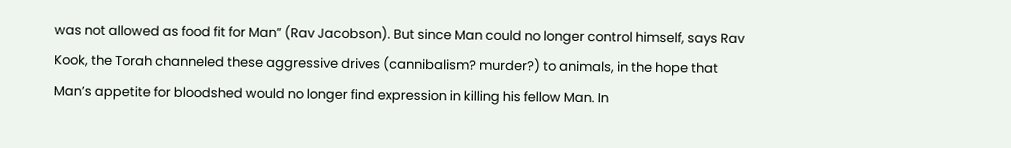was not allowed as food fit for Man” (Rav Jacobson). But since Man could no longer control himself, says Rav Kook, the Torah channeled these aggressive drives (cannibalism? murder?) to animals, in the hope that Man’s appetite for bloodshed would no longer find expression in killing his fellow Man. In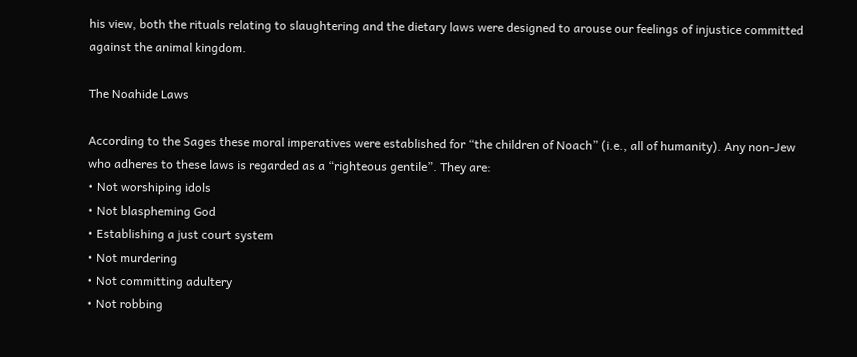his view, both the rituals relating to slaughtering and the dietary laws were designed to arouse our feelings of injustice committed against the animal kingdom.

The Noahide Laws

According to the Sages these moral imperatives were established for “the children of Noach” (i.e., all of humanity). Any non-Jew who adheres to these laws is regarded as a “righteous gentile”. They are:
• Not worshiping idols
• Not blaspheming God
• Establishing a just court system
• Not murdering
• Not committing adultery
• Not robbing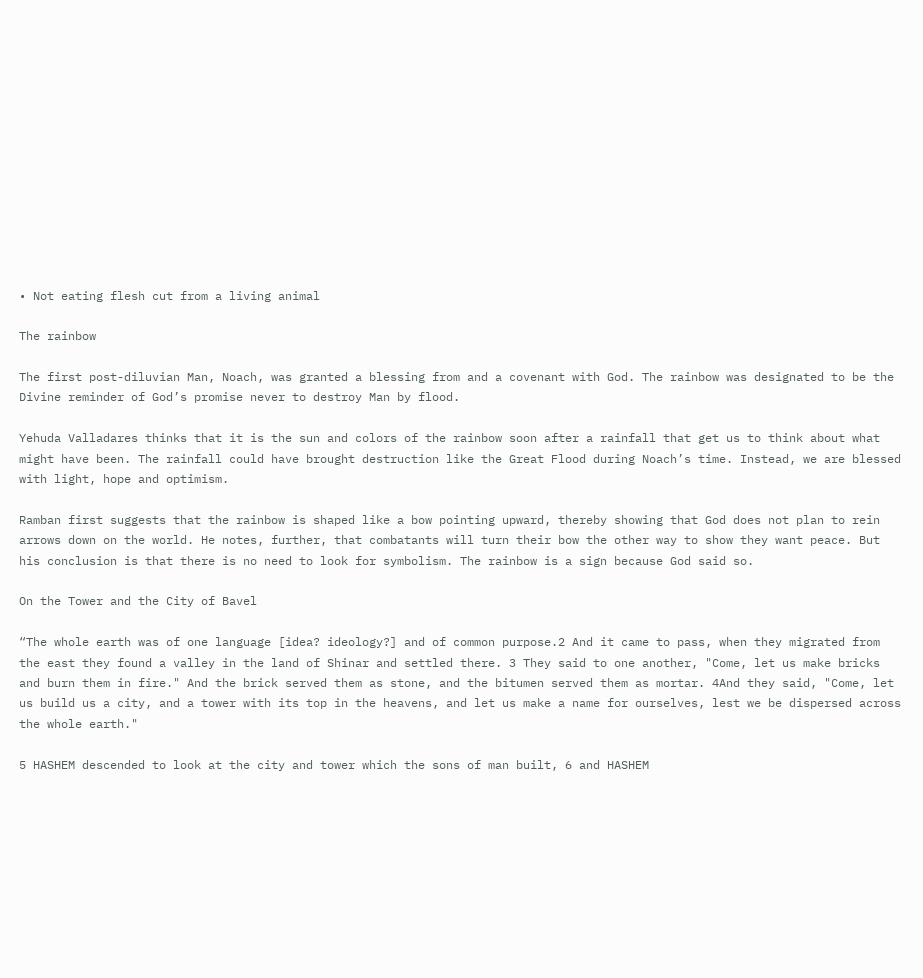• Not eating flesh cut from a living animal

The rainbow

The first post-diluvian Man, Noach, was granted a blessing from and a covenant with God. The rainbow was designated to be the Divine reminder of God’s promise never to destroy Man by flood.

Yehuda Valladares thinks that it is the sun and colors of the rainbow soon after a rainfall that get us to think about what might have been. The rainfall could have brought destruction like the Great Flood during Noach’s time. Instead, we are blessed with light, hope and optimism.

Ramban first suggests that the rainbow is shaped like a bow pointing upward, thereby showing that God does not plan to rein arrows down on the world. He notes, further, that combatants will turn their bow the other way to show they want peace. But his conclusion is that there is no need to look for symbolism. The rainbow is a sign because God said so.

On the Tower and the City of Bavel

“The whole earth was of one language [idea? ideology?] and of common purpose.2 And it came to pass, when they migrated from the east they found a valley in the land of Shinar and settled there. 3 They said to one another, "Come, let us make bricks and burn them in fire." And the brick served them as stone, and the bitumen served them as mortar. 4And they said, "Come, let us build us a city, and a tower with its top in the heavens, and let us make a name for ourselves, lest we be dispersed across the whole earth."

5 HASHEM descended to look at the city and tower which the sons of man built, 6 and HASHEM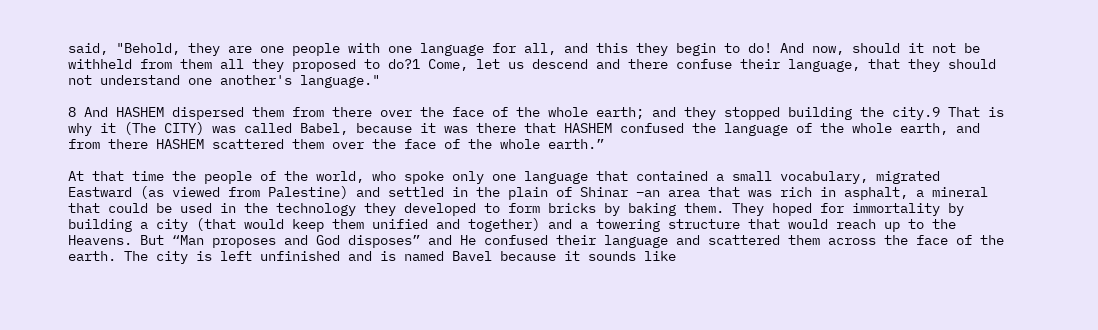said, "Behold, they are one people with one language for all, and this they begin to do! And now, should it not be withheld from them all they proposed to do?1 Come, let us descend and there confuse their language, that they should not understand one another's language."

8 And HASHEM dispersed them from there over the face of the whole earth; and they stopped building the city.9 That is why it (The CITY) was called Babel, because it was there that HASHEM confused the language of the whole earth, and from there HASHEM scattered them over the face of the whole earth.”

At that time the people of the world, who spoke only one language that contained a small vocabulary, migrated Eastward (as viewed from Palestine) and settled in the plain of Shinar –an area that was rich in asphalt, a mineral that could be used in the technology they developed to form bricks by baking them. They hoped for immortality by building a city (that would keep them unified and together) and a towering structure that would reach up to the Heavens. But “Man proposes and God disposes” and He confused their language and scattered them across the face of the earth. The city is left unfinished and is named Bavel because it sounds like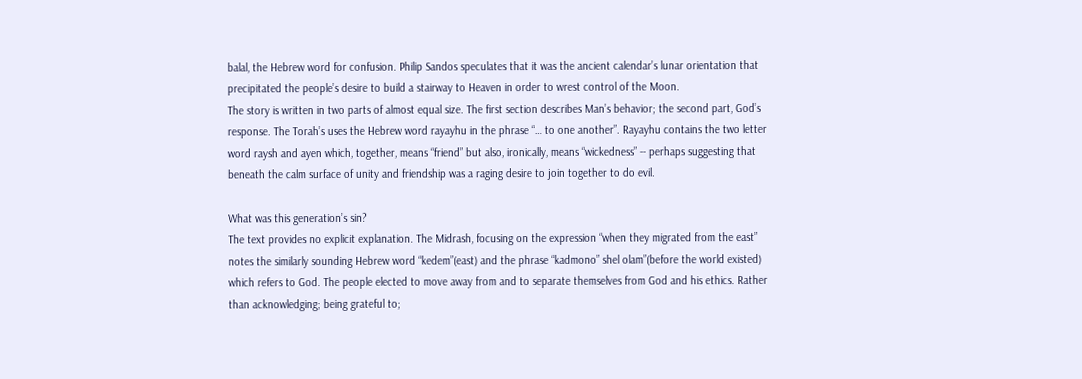balal, the Hebrew word for confusion. Philip Sandos speculates that it was the ancient calendar’s lunar orientation that precipitated the people’s desire to build a stairway to Heaven in order to wrest control of the Moon.
The story is written in two parts of almost equal size. The first section describes Man’s behavior; the second part, God’s response. The Torah’s uses the Hebrew word rayayhu in the phrase “… to one another”. Rayayhu contains the two letter word raysh and ayen which, together, means “friend” but also, ironically, means “wickedness” -- perhaps suggesting that beneath the calm surface of unity and friendship was a raging desire to join together to do evil.

What was this generation’s sin?
The text provides no explicit explanation. The Midrash, focusing on the expression “when they migrated from the east” notes the similarly sounding Hebrew word “kedem”(east) and the phrase “kadmono” shel olam”(before the world existed) which refers to God. The people elected to move away from and to separate themselves from God and his ethics. Rather than acknowledging; being grateful to;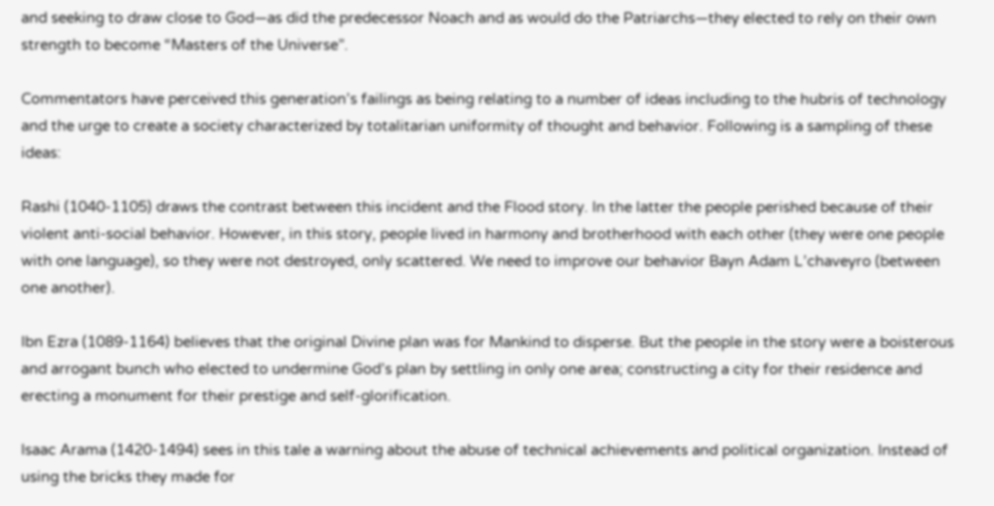and seeking to draw close to God—as did the predecessor Noach and as would do the Patriarchs—they elected to rely on their own strength to become “Masters of the Universe”.

Commentators have perceived this generation’s failings as being relating to a number of ideas including to the hubris of technology and the urge to create a society characterized by totalitarian uniformity of thought and behavior. Following is a sampling of these ideas:

Rashi (1040-1105) draws the contrast between this incident and the Flood story. In the latter the people perished because of their violent anti-social behavior. However, in this story, people lived in harmony and brotherhood with each other (they were one people with one language), so they were not destroyed, only scattered. We need to improve our behavior Bayn Adam L’chaveyro (between one another).

Ibn Ezra (1089-1164) believes that the original Divine plan was for Mankind to disperse. But the people in the story were a boisterous and arrogant bunch who elected to undermine God’s plan by settling in only one area; constructing a city for their residence and erecting a monument for their prestige and self-glorification.

Isaac Arama (1420-1494) sees in this tale a warning about the abuse of technical achievements and political organization. Instead of using the bricks they made for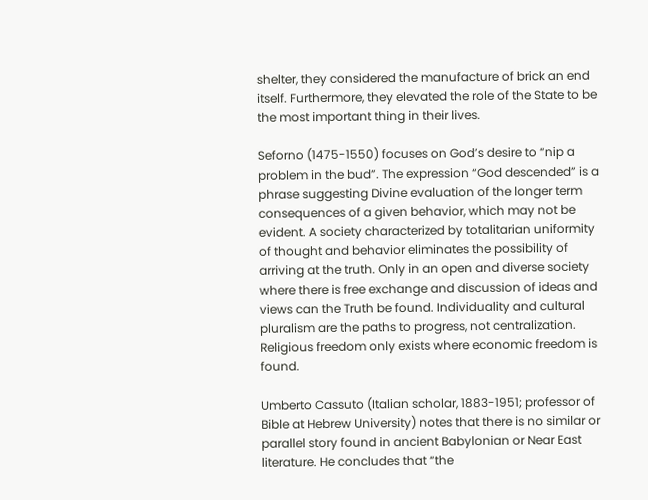shelter, they considered the manufacture of brick an end itself. Furthermore, they elevated the role of the State to be the most important thing in their lives.

Seforno (1475-1550) focuses on God’s desire to “nip a problem in the bud”. The expression “God descended” is a phrase suggesting Divine evaluation of the longer term consequences of a given behavior, which may not be evident. A society characterized by totalitarian uniformity of thought and behavior eliminates the possibility of arriving at the truth. Only in an open and diverse society where there is free exchange and discussion of ideas and views can the Truth be found. Individuality and cultural pluralism are the paths to progress, not centralization. Religious freedom only exists where economic freedom is found.

Umberto Cassuto (Italian scholar, 1883-1951; professor of Bible at Hebrew University) notes that there is no similar or parallel story found in ancient Babylonian or Near East literature. He concludes that “the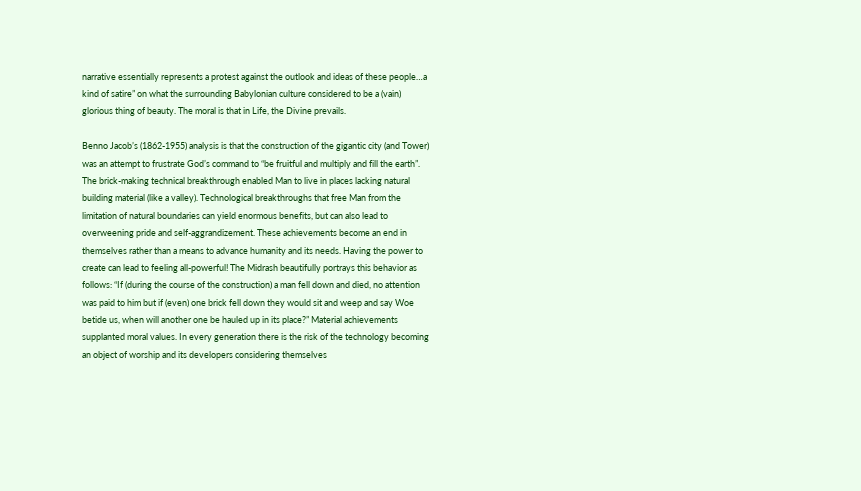narrative essentially represents a protest against the outlook and ideas of these people…a kind of satire” on what the surrounding Babylonian culture considered to be a (vain) glorious thing of beauty. The moral is that in Life, the Divine prevails.

Benno Jacob’s (1862-1955) analysis is that the construction of the gigantic city (and Tower) was an attempt to frustrate God’s command to “be fruitful and multiply and fill the earth”. The brick-making technical breakthrough enabled Man to live in places lacking natural building material (like a valley). Technological breakthroughs that free Man from the limitation of natural boundaries can yield enormous benefits, but can also lead to overweening pride and self-aggrandizement. These achievements become an end in themselves rather than a means to advance humanity and its needs. Having the power to create can lead to feeling all-powerful! The Midrash beautifully portrays this behavior as follows: “If (during the course of the construction) a man fell down and died, no attention was paid to him but if (even) one brick fell down they would sit and weep and say Woe betide us, when will another one be hauled up in its place?” Material achievements supplanted moral values. In every generation there is the risk of the technology becoming an object of worship and its developers considering themselves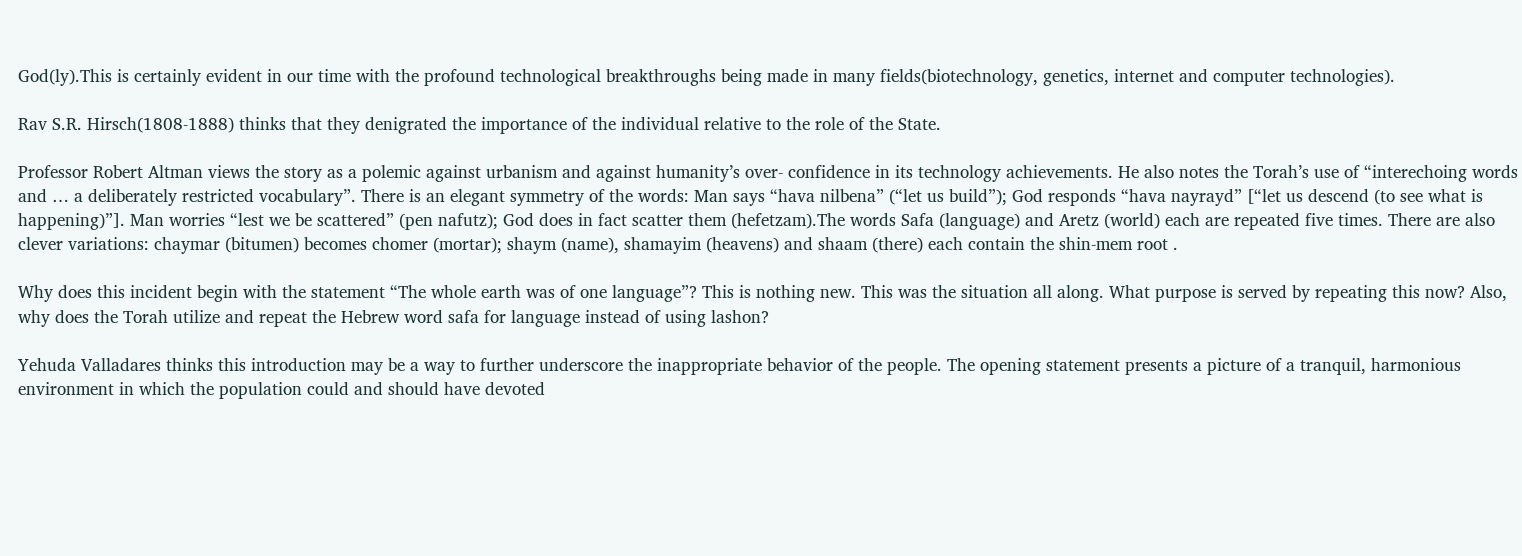God(ly).This is certainly evident in our time with the profound technological breakthroughs being made in many fields(biotechnology, genetics, internet and computer technologies).

Rav S.R. Hirsch(1808-1888) thinks that they denigrated the importance of the individual relative to the role of the State.

Professor Robert Altman views the story as a polemic against urbanism and against humanity’s over- confidence in its technology achievements. He also notes the Torah’s use of “interechoing words and … a deliberately restricted vocabulary”. There is an elegant symmetry of the words: Man says “hava nilbena” (“let us build”); God responds “hava nayrayd” [“let us descend (to see what is happening)”]. Man worries “lest we be scattered” (pen nafutz); God does in fact scatter them (hefetzam).The words Safa (language) and Aretz (world) each are repeated five times. There are also clever variations: chaymar (bitumen) becomes chomer (mortar); shaym (name), shamayim (heavens) and shaam (there) each contain the shin-mem root .

Why does this incident begin with the statement “The whole earth was of one language”? This is nothing new. This was the situation all along. What purpose is served by repeating this now? Also, why does the Torah utilize and repeat the Hebrew word safa for language instead of using lashon?

Yehuda Valladares thinks this introduction may be a way to further underscore the inappropriate behavior of the people. The opening statement presents a picture of a tranquil, harmonious environment in which the population could and should have devoted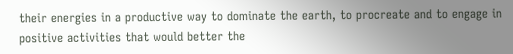their energies in a productive way to dominate the earth, to procreate and to engage in positive activities that would better the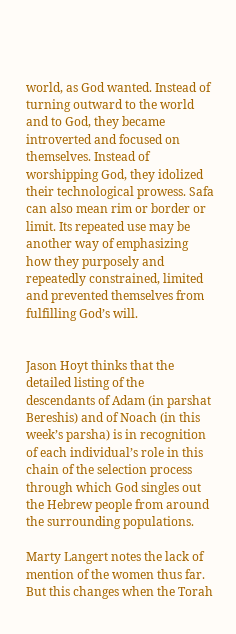world, as God wanted. Instead of turning outward to the world and to God, they became introverted and focused on themselves. Instead of worshipping God, they idolized their technological prowess. Safa can also mean rim or border or limit. Its repeated use may be another way of emphasizing how they purposely and repeatedly constrained, limited and prevented themselves from fulfilling God’s will.


Jason Hoyt thinks that the detailed listing of the descendants of Adam (in parshat Bereshis) and of Noach (in this week’s parsha) is in recognition of each individual’s role in this chain of the selection process through which God singles out the Hebrew people from around the surrounding populations.

Marty Langert notes the lack of mention of the women thus far. But this changes when the Torah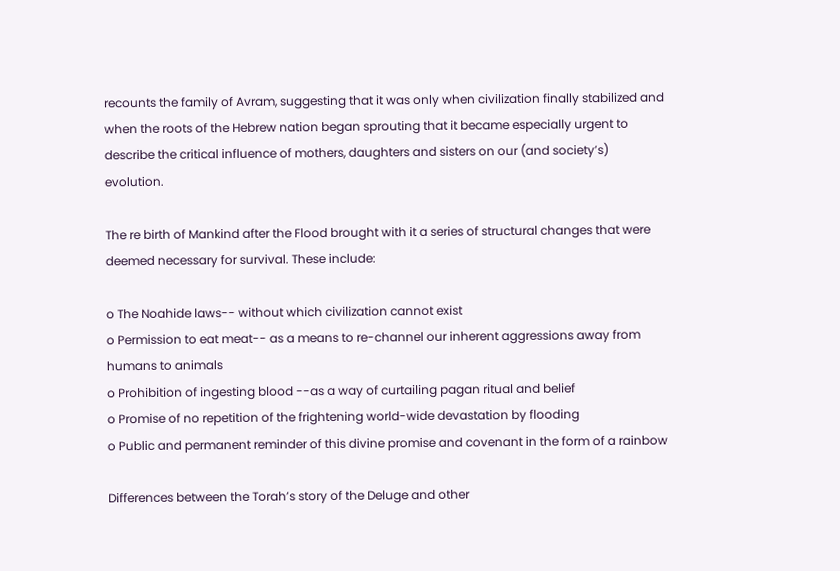recounts the family of Avram, suggesting that it was only when civilization finally stabilized and when the roots of the Hebrew nation began sprouting that it became especially urgent to describe the critical influence of mothers, daughters and sisters on our (and society’s) evolution.

The re birth of Mankind after the Flood brought with it a series of structural changes that were deemed necessary for survival. These include:

o The Noahide laws-- without which civilization cannot exist
o Permission to eat meat-- as a means to re-channel our inherent aggressions away from humans to animals
o Prohibition of ingesting blood --as a way of curtailing pagan ritual and belief
o Promise of no repetition of the frightening world-wide devastation by flooding
o Public and permanent reminder of this divine promise and covenant in the form of a rainbow

Differences between the Torah’s story of the Deluge and other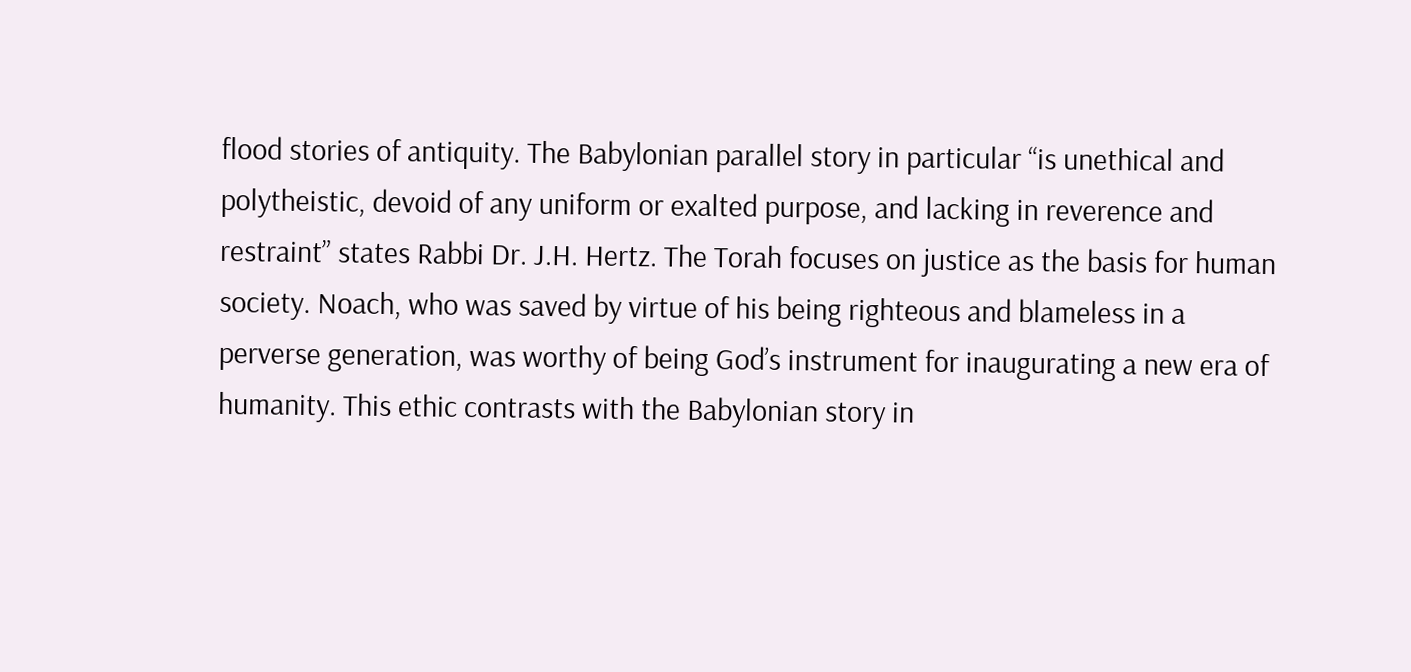flood stories of antiquity. The Babylonian parallel story in particular “is unethical and polytheistic, devoid of any uniform or exalted purpose, and lacking in reverence and restraint” states Rabbi Dr. J.H. Hertz. The Torah focuses on justice as the basis for human society. Noach, who was saved by virtue of his being righteous and blameless in a perverse generation, was worthy of being God’s instrument for inaugurating a new era of humanity. This ethic contrasts with the Babylonian story in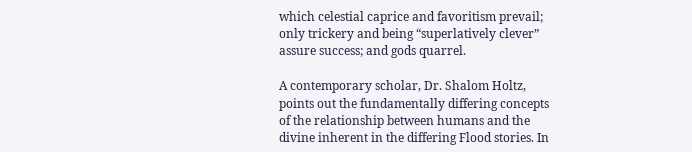which celestial caprice and favoritism prevail; only trickery and being “superlatively clever” assure success; and gods quarrel.

A contemporary scholar, Dr. Shalom Holtz, points out the fundamentally differing concepts of the relationship between humans and the divine inherent in the differing Flood stories. In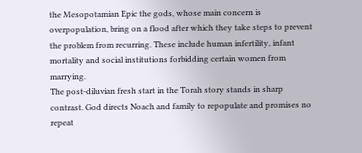the Mesopotamian Epic the gods, whose main concern is overpopulation, bring on a flood after which they take steps to prevent the problem from recurring. These include human infertility, infant mortality and social institutions forbidding certain women from marrying.
The post-diluvian fresh start in the Torah story stands in sharp contrast. God directs Noach and family to repopulate and promises no repeat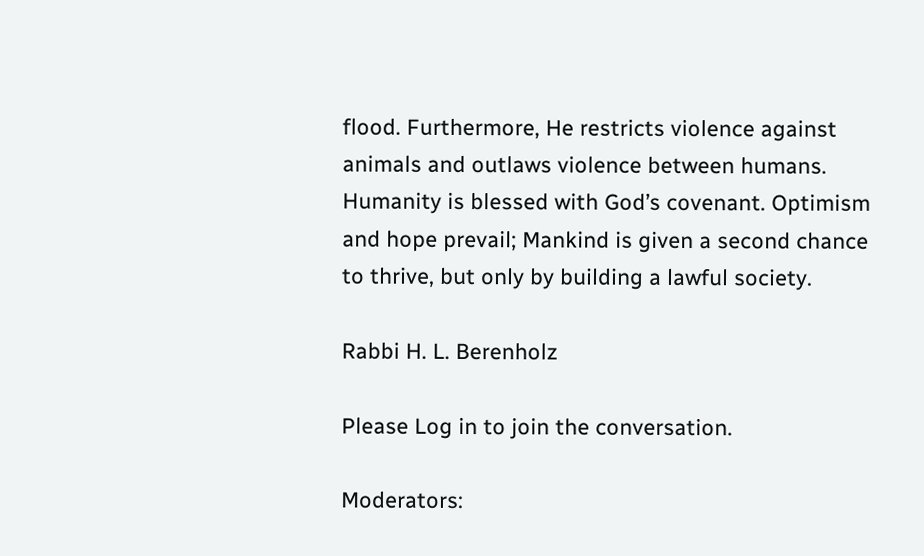flood. Furthermore, He restricts violence against animals and outlaws violence between humans. Humanity is blessed with God’s covenant. Optimism and hope prevail; Mankind is given a second chance to thrive, but only by building a lawful society.

Rabbi H. L. Berenholz

Please Log in to join the conversation.

Moderators: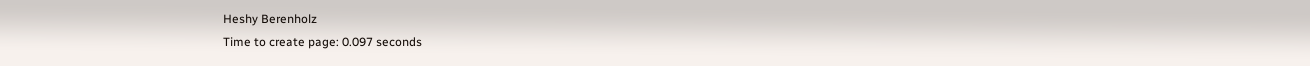Heshy Berenholz
Time to create page: 0.097 seconds